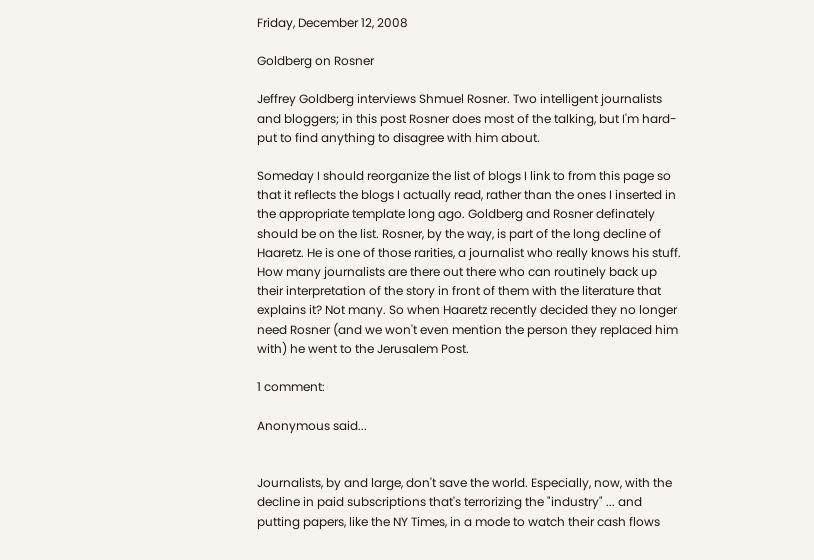Friday, December 12, 2008

Goldberg on Rosner

Jeffrey Goldberg interviews Shmuel Rosner. Two intelligent journalists and bloggers; in this post Rosner does most of the talking, but I'm hard-put to find anything to disagree with him about.

Someday I should reorganize the list of blogs I link to from this page so that it reflects the blogs I actually read, rather than the ones I inserted in the appropriate template long ago. Goldberg and Rosner definately should be on the list. Rosner, by the way, is part of the long decline of Haaretz. He is one of those rarities, a journalist who really knows his stuff. How many journalists are there out there who can routinely back up their interpretation of the story in front of them with the literature that explains it? Not many. So when Haaretz recently decided they no longer need Rosner (and we won't even mention the person they replaced him with) he went to the Jerusalem Post.

1 comment:

Anonymous said...


Journalists, by and large, don't save the world. Especially, now, with the decline in paid subscriptions that's terrorizing the "industry" ... and putting papers, like the NY Times, in a mode to watch their cash flows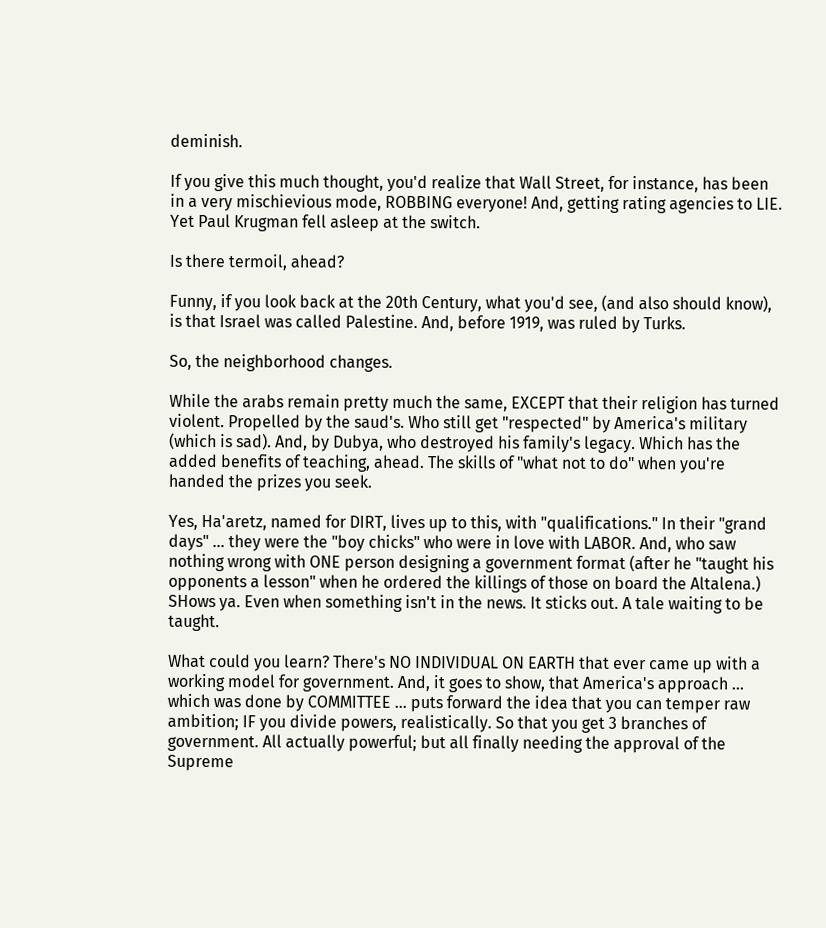deminish.

If you give this much thought, you'd realize that Wall Street, for instance, has been in a very mischievious mode, ROBBING everyone! And, getting rating agencies to LIE. Yet Paul Krugman fell asleep at the switch.

Is there termoil, ahead?

Funny, if you look back at the 20th Century, what you'd see, (and also should know), is that Israel was called Palestine. And, before 1919, was ruled by Turks.

So, the neighborhood changes.

While the arabs remain pretty much the same, EXCEPT that their religion has turned violent. Propelled by the saud's. Who still get "respected" by America's military (which is sad). And, by Dubya, who destroyed his family's legacy. Which has the added benefits of teaching, ahead. The skills of "what not to do" when you're handed the prizes you seek.

Yes, Ha'aretz, named for DIRT, lives up to this, with "qualifications." In their "grand days" ... they were the "boy chicks" who were in love with LABOR. And, who saw nothing wrong with ONE person designing a government format (after he "taught his opponents a lesson" when he ordered the killings of those on board the Altalena.) SHows ya. Even when something isn't in the news. It sticks out. A tale waiting to be taught.

What could you learn? There's NO INDIVIDUAL ON EARTH that ever came up with a working model for government. And, it goes to show, that America's approach ... which was done by COMMITTEE ... puts forward the idea that you can temper raw ambition; IF you divide powers, realistically. So that you get 3 branches of government. All actually powerful; but all finally needing the approval of the Supreme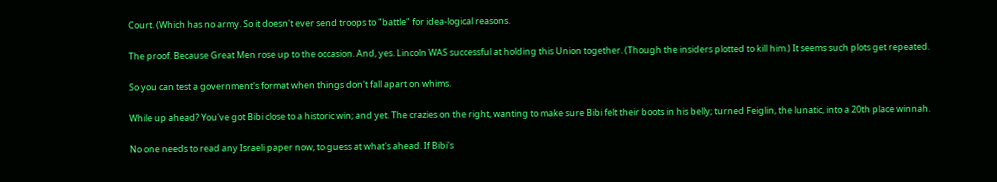Court. (Which has no army. So it doesn't ever send troops to "battle" for idea-logical reasons.

The proof. Because Great Men rose up to the occasion. And, yes. Lincoln WAS successful at holding this Union together. (Though the insiders plotted to kill him.) It seems such plots get repeated.

So you can test a government's format when things don't fall apart on whims.

While up ahead? You've got Bibi close to a historic win; and yet. The crazies on the right, wanting to make sure Bibi felt their boots in his belly; turned Feiglin, the lunatic, into a 20th place winnah.

No one needs to read any Israeli paper now, to guess at what's ahead. If Bibi's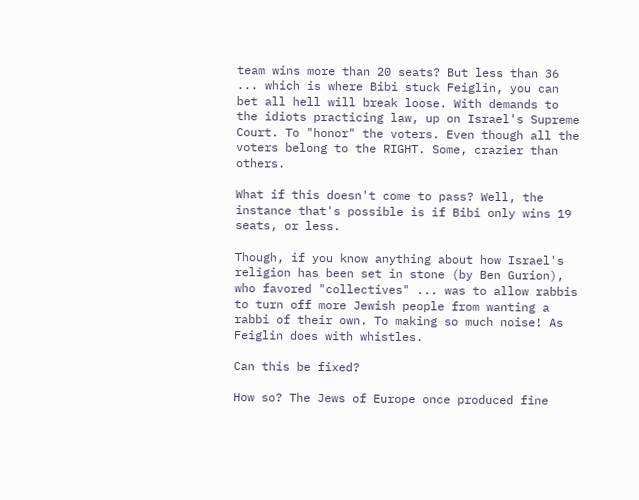team wins more than 20 seats? But less than 36 ... which is where Bibi stuck Feiglin, you can bet all hell will break loose. With demands to the idiots practicing law, up on Israel's Supreme Court. To "honor" the voters. Even though all the voters belong to the RIGHT. Some, crazier than others.

What if this doesn't come to pass? Well, the instance that's possible is if Bibi only wins 19 seats, or less.

Though, if you know anything about how Israel's religion has been set in stone (by Ben Gurion), who favored "collectives" ... was to allow rabbis to turn off more Jewish people from wanting a rabbi of their own. To making so much noise! As Feiglin does with whistles.

Can this be fixed?

How so? The Jews of Europe once produced fine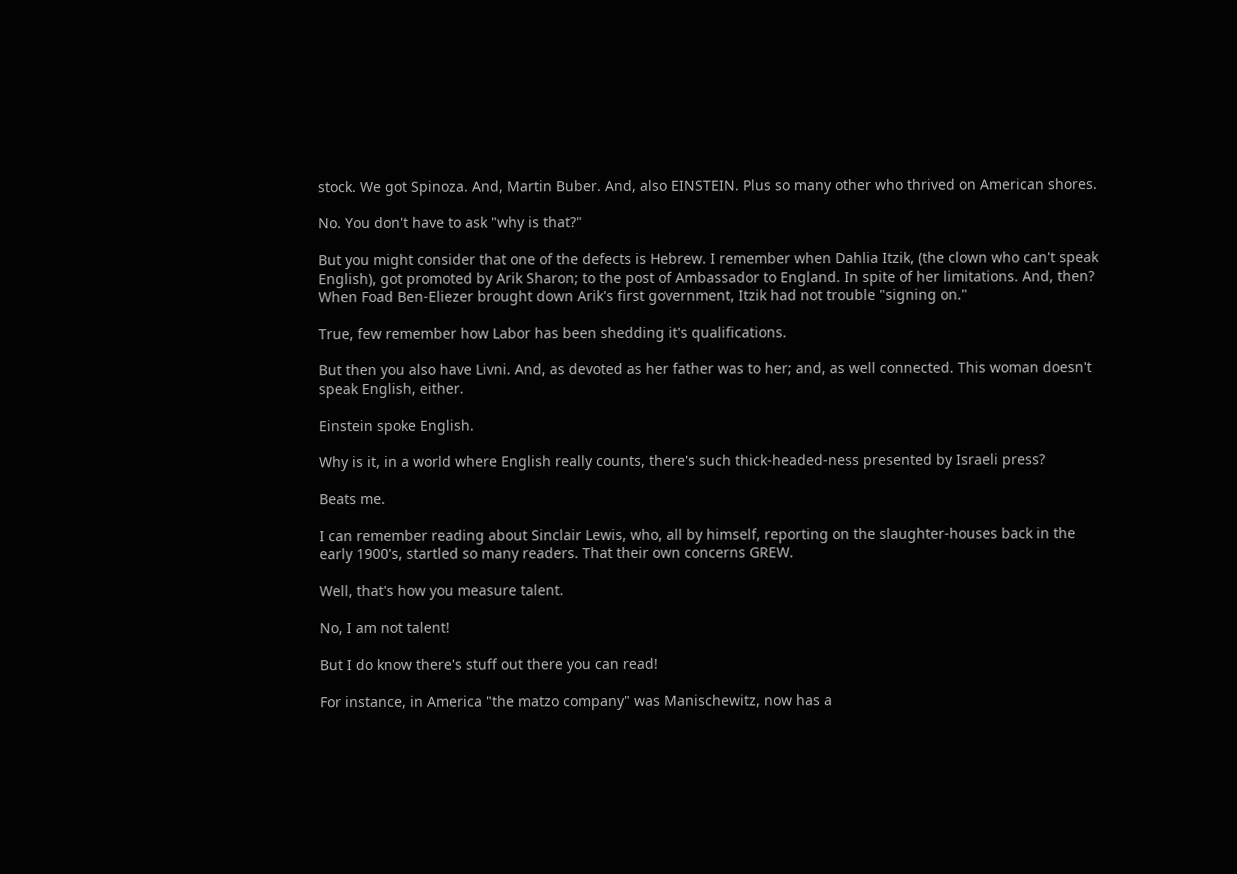stock. We got Spinoza. And, Martin Buber. And, also EINSTEIN. Plus so many other who thrived on American shores.

No. You don't have to ask "why is that?"

But you might consider that one of the defects is Hebrew. I remember when Dahlia Itzik, (the clown who can't speak English), got promoted by Arik Sharon; to the post of Ambassador to England. In spite of her limitations. And, then? When Foad Ben-Eliezer brought down Arik's first government, Itzik had not trouble "signing on."

True, few remember how Labor has been shedding it's qualifications.

But then you also have Livni. And, as devoted as her father was to her; and, as well connected. This woman doesn't speak English, either.

Einstein spoke English.

Why is it, in a world where English really counts, there's such thick-headed-ness presented by Israeli press?

Beats me.

I can remember reading about Sinclair Lewis, who, all by himself, reporting on the slaughter-houses back in the early 1900's, startled so many readers. That their own concerns GREW.

Well, that's how you measure talent.

No, I am not talent!

But I do know there's stuff out there you can read!

For instance, in America "the matzo company" was Manischewitz, now has a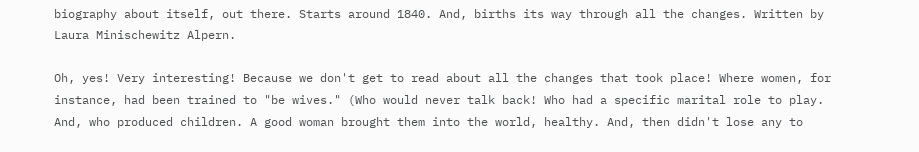biography about itself, out there. Starts around 1840. And, births its way through all the changes. Written by Laura Minischewitz Alpern.

Oh, yes! Very interesting! Because we don't get to read about all the changes that took place! Where women, for instance, had been trained to "be wives." (Who would never talk back! Who had a specific marital role to play. And, who produced children. A good woman brought them into the world, healthy. And, then didn't lose any to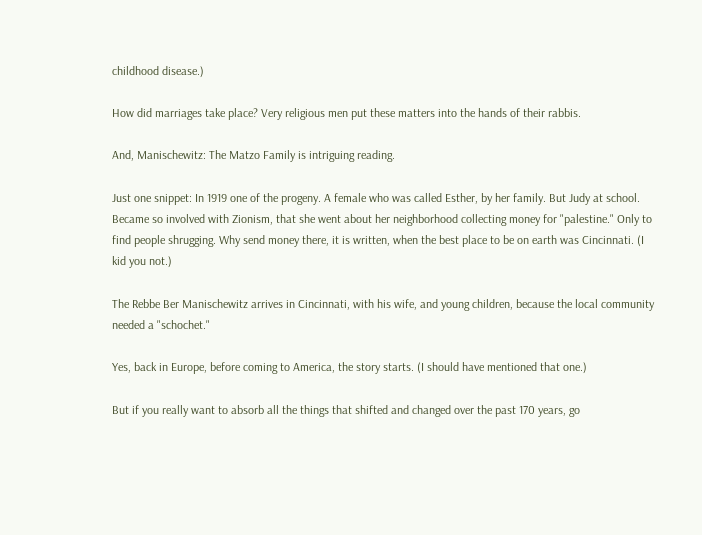childhood disease.)

How did marriages take place? Very religious men put these matters into the hands of their rabbis.

And, Manischewitz: The Matzo Family is intriguing reading.

Just one snippet: In 1919 one of the progeny. A female who was called Esther, by her family. But Judy at school. Became so involved with Zionism, that she went about her neighborhood collecting money for "palestine." Only to find people shrugging. Why send money there, it is written, when the best place to be on earth was Cincinnati. (I kid you not.)

The Rebbe Ber Manischewitz arrives in Cincinnati, with his wife, and young children, because the local community needed a "schochet."

Yes, back in Europe, before coming to America, the story starts. (I should have mentioned that one.)

But if you really want to absorb all the things that shifted and changed over the past 170 years, go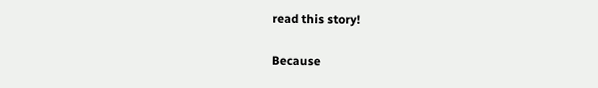read this story!

Because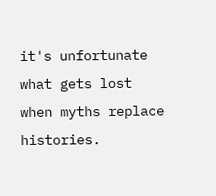it's unfortunate what gets lost when myths replace histories.